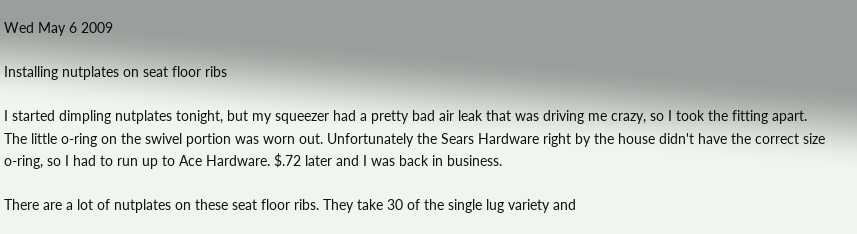Wed May 6 2009

Installing nutplates on seat floor ribs

I started dimpling nutplates tonight, but my squeezer had a pretty bad air leak that was driving me crazy, so I took the fitting apart. The little o-ring on the swivel portion was worn out. Unfortunately the Sears Hardware right by the house didn't have the correct size o-ring, so I had to run up to Ace Hardware. $.72 later and I was back in business.

There are a lot of nutplates on these seat floor ribs. They take 30 of the single lug variety and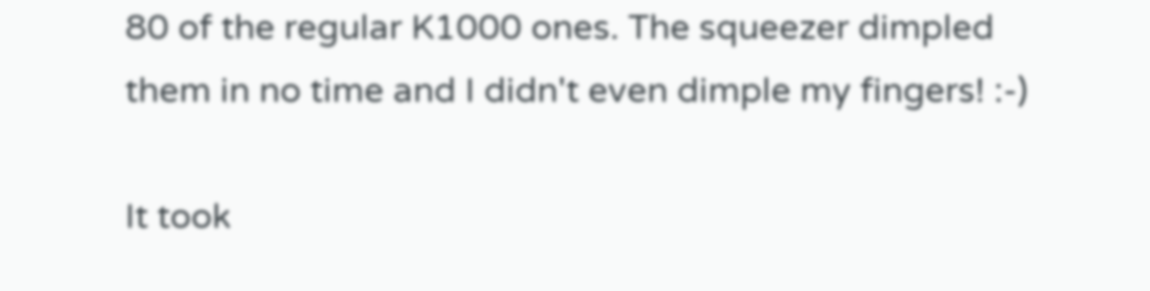80 of the regular K1000 ones. The squeezer dimpled them in no time and I didn't even dimple my fingers! :-)

It took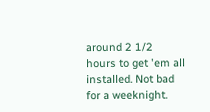around 2 1/2 hours to get 'em all installed. Not bad for a weeknight.